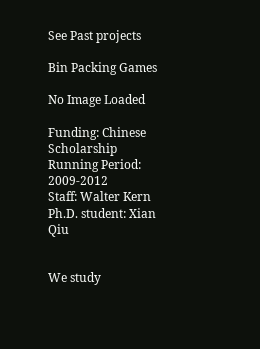See Past projects

Bin Packing Games

No Image Loaded

Funding: Chinese Scholarship
Running Period: 2009-2012
Staff: Walter Kern
Ph.D. student: Xian Qiu


We study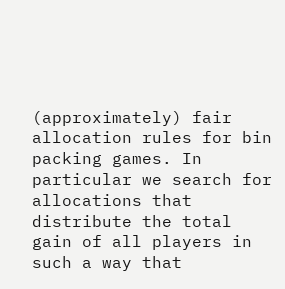(approximately) fair allocation rules for bin packing games. In particular we search for allocations that distribute the total gain of all players in such a way that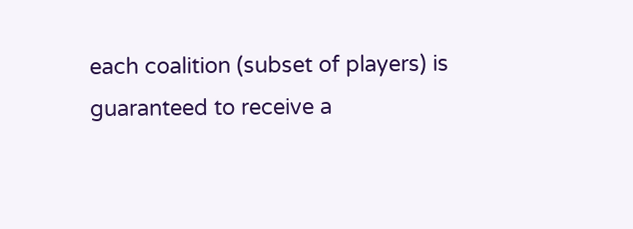each coalition (subset of players) is guaranteed to receive a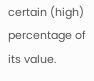certain (high) percentage of its value.